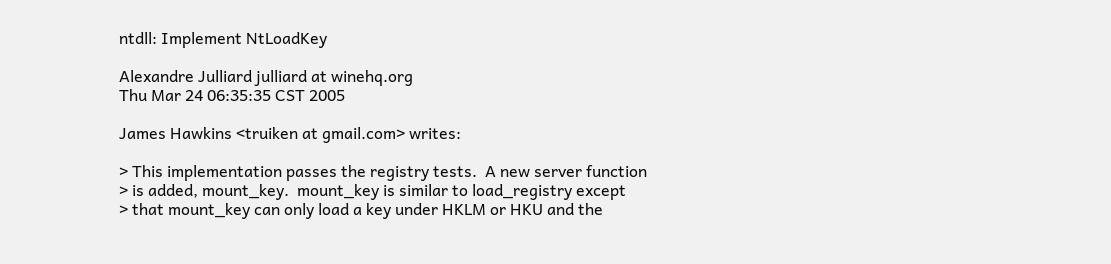ntdll: Implement NtLoadKey

Alexandre Julliard julliard at winehq.org
Thu Mar 24 06:35:35 CST 2005

James Hawkins <truiken at gmail.com> writes:

> This implementation passes the registry tests.  A new server function
> is added, mount_key.  mount_key is similar to load_registry except
> that mount_key can only load a key under HKLM or HKU and the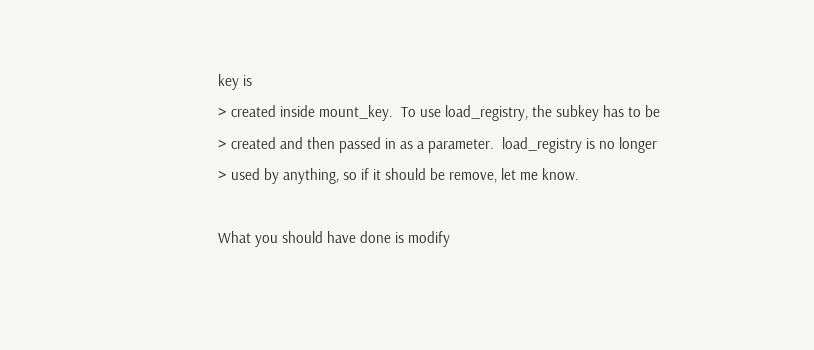key is
> created inside mount_key.  To use load_registry, the subkey has to be
> created and then passed in as a parameter.  load_registry is no longer
> used by anything, so if it should be remove, let me know.

What you should have done is modify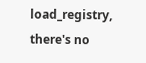load_registry, there's no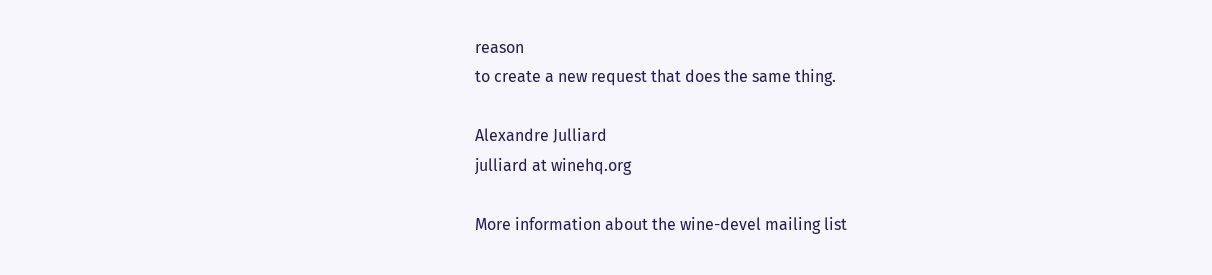reason
to create a new request that does the same thing.

Alexandre Julliard
julliard at winehq.org

More information about the wine-devel mailing list